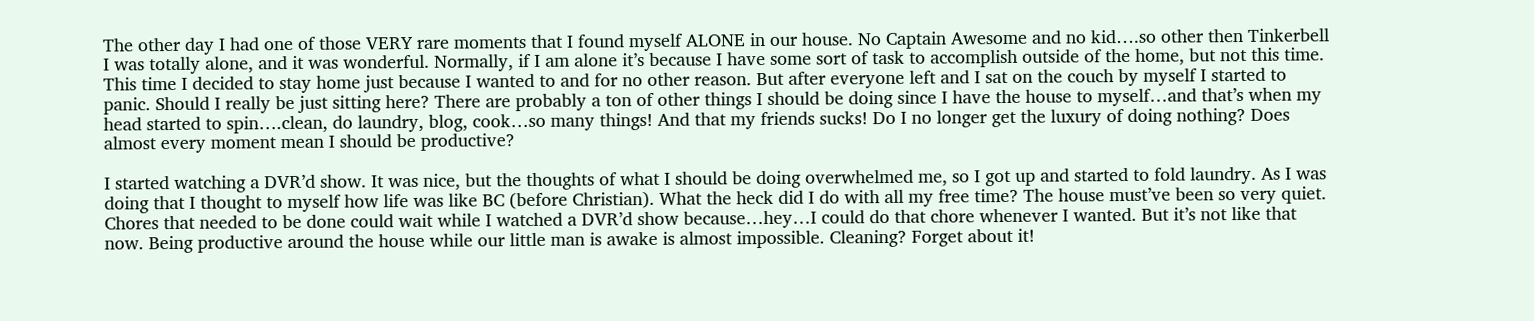The other day I had one of those VERY rare moments that I found myself ALONE in our house. No Captain Awesome and no kid….so other then Tinkerbell I was totally alone, and it was wonderful. Normally, if I am alone it’s because I have some sort of task to accomplish outside of the home, but not this time. This time I decided to stay home just because I wanted to and for no other reason. But after everyone left and I sat on the couch by myself I started to panic. Should I really be just sitting here? There are probably a ton of other things I should be doing since I have the house to myself…and that’s when my head started to spin….clean, do laundry, blog, cook…so many things! And that my friends sucks! Do I no longer get the luxury of doing nothing? Does almost every moment mean I should be productive?

I started watching a DVR’d show. It was nice, but the thoughts of what I should be doing overwhelmed me, so I got up and started to fold laundry. As I was doing that I thought to myself how life was like BC (before Christian). What the heck did I do with all my free time? The house must’ve been so very quiet. Chores that needed to be done could wait while I watched a DVR’d show because…hey…I could do that chore whenever I wanted. But it’s not like that now. Being productive around the house while our little man is awake is almost impossible. Cleaning? Forget about it!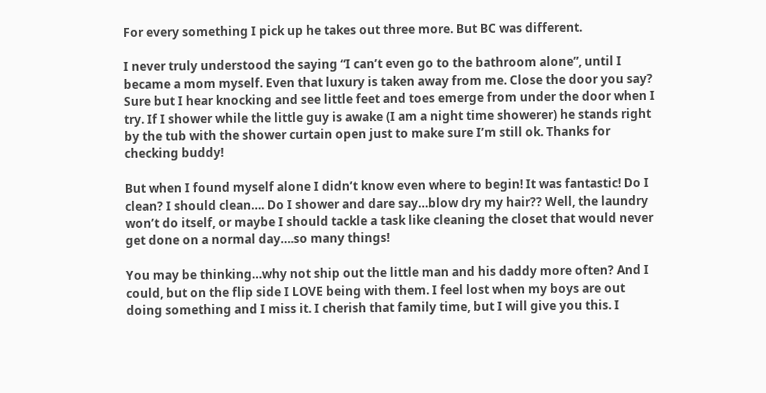For every something I pick up he takes out three more. But BC was different.

I never truly understood the saying “I can’t even go to the bathroom alone”, until I became a mom myself. Even that luxury is taken away from me. Close the door you say? Sure but I hear knocking and see little feet and toes emerge from under the door when I try. If I shower while the little guy is awake (I am a night time showerer) he stands right by the tub with the shower curtain open just to make sure I’m still ok. Thanks for checking buddy!

But when I found myself alone I didn’t know even where to begin! It was fantastic! Do I clean? I should clean…. Do I shower and dare say…blow dry my hair?? Well, the laundry won’t do itself, or maybe I should tackle a task like cleaning the closet that would never get done on a normal day….so many things!

You may be thinking…why not ship out the little man and his daddy more often? And I could, but on the flip side I LOVE being with them. I feel lost when my boys are out doing something and I miss it. I cherish that family time, but I will give you this. I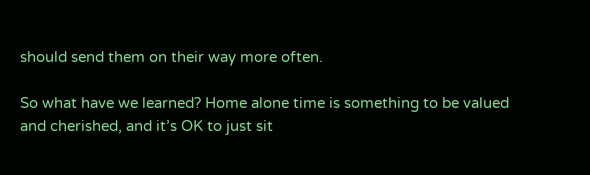should send them on their way more often.

So what have we learned? Home alone time is something to be valued and cherished, and it’s OK to just sit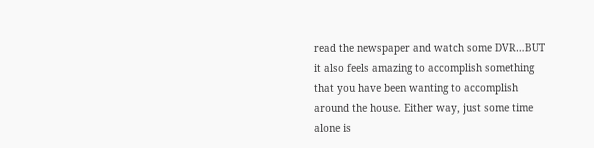read the newspaper and watch some DVR…BUT it also feels amazing to accomplish something that you have been wanting to accomplish around the house. Either way, just some time alone is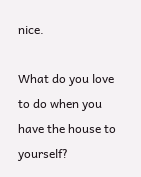nice.

What do you love to do when you have the house to yourself?